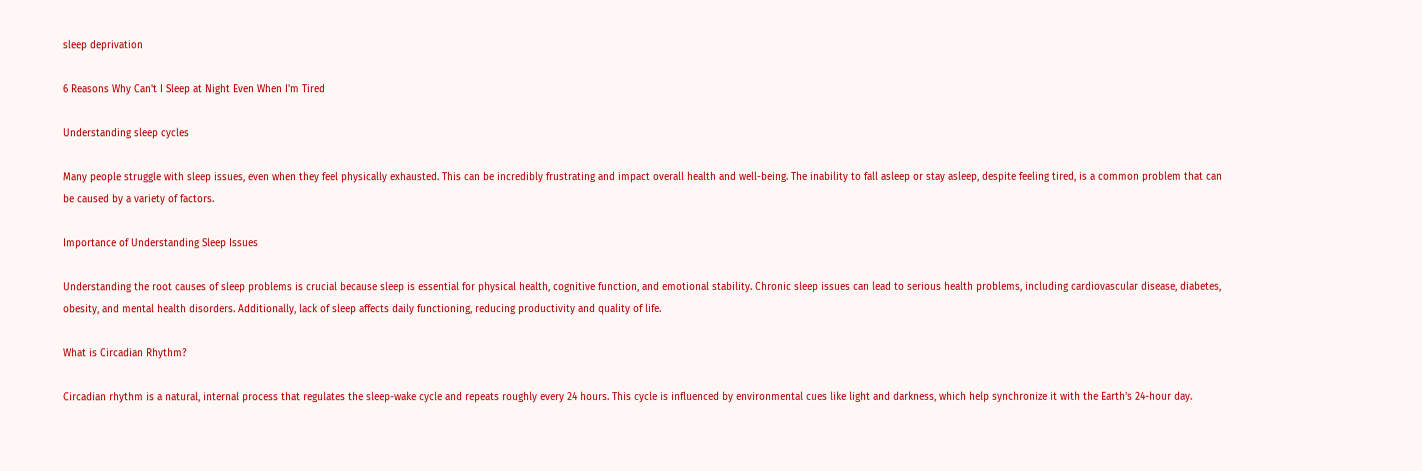sleep deprivation

6 Reasons Why Can't I Sleep at Night Even When I'm Tired

Understanding sleep cycles

Many people struggle with sleep issues, even when they feel physically exhausted. This can be incredibly frustrating and impact overall health and well-being. The inability to fall asleep or stay asleep, despite feeling tired, is a common problem that can be caused by a variety of factors.

Importance of Understanding Sleep Issues

Understanding the root causes of sleep problems is crucial because sleep is essential for physical health, cognitive function, and emotional stability. Chronic sleep issues can lead to serious health problems, including cardiovascular disease, diabetes, obesity, and mental health disorders. Additionally, lack of sleep affects daily functioning, reducing productivity and quality of life.

What is Circadian Rhythm?

Circadian rhythm is a natural, internal process that regulates the sleep-wake cycle and repeats roughly every 24 hours. This cycle is influenced by environmental cues like light and darkness, which help synchronize it with the Earth's 24-hour day.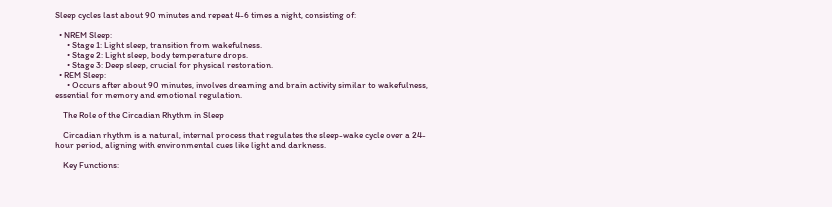Sleep cycles last about 90 minutes and repeat 4-6 times a night, consisting of:

  • NREM Sleep:
      • Stage 1: Light sleep, transition from wakefulness.
      • Stage 2: Light sleep, body temperature drops.
      • Stage 3: Deep sleep, crucial for physical restoration.
  • REM Sleep:
      • Occurs after about 90 minutes, involves dreaming and brain activity similar to wakefulness, essential for memory and emotional regulation.

    The Role of the Circadian Rhythm in Sleep

    Circadian rhythm is a natural, internal process that regulates the sleep-wake cycle over a 24-hour period, aligning with environmental cues like light and darkness.

    Key Functions: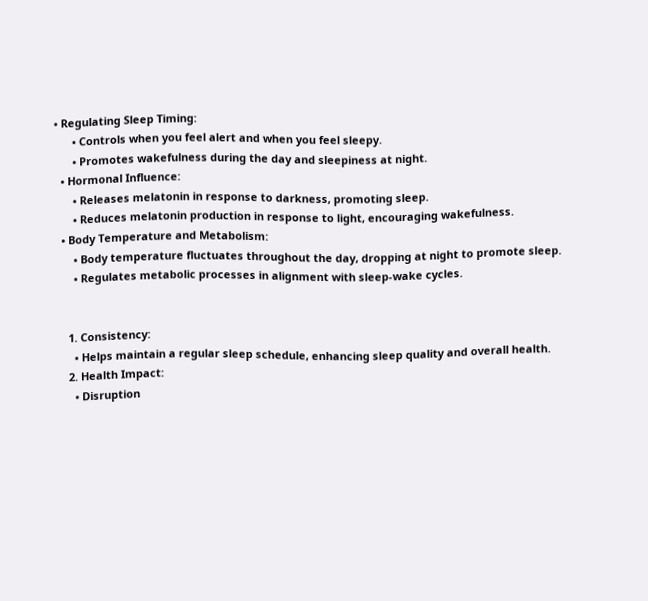• Regulating Sleep Timing:
      • Controls when you feel alert and when you feel sleepy.
      • Promotes wakefulness during the day and sleepiness at night.
  • Hormonal Influence:
      • Releases melatonin in response to darkness, promoting sleep.
      • Reduces melatonin production in response to light, encouraging wakefulness.
  • Body Temperature and Metabolism:
      • Body temperature fluctuates throughout the day, dropping at night to promote sleep.
      • Regulates metabolic processes in alignment with sleep-wake cycles.


    1. Consistency:
      • Helps maintain a regular sleep schedule, enhancing sleep quality and overall health.
    2. Health Impact:
      • Disruption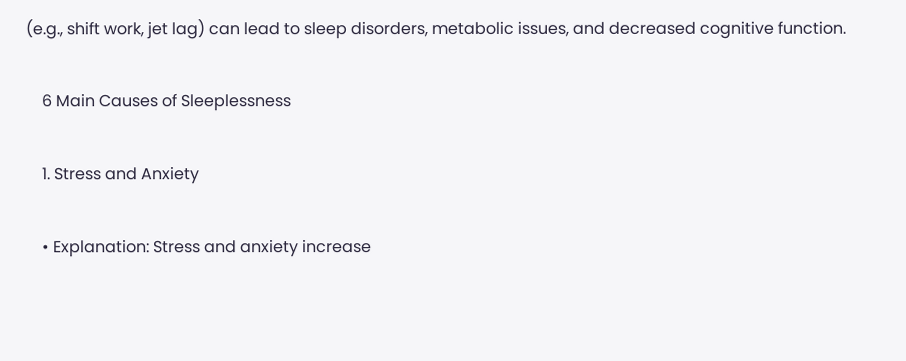(e.g., shift work, jet lag) can lead to sleep disorders, metabolic issues, and decreased cognitive function.

    6 Main Causes of Sleeplessness

    1. Stress and Anxiety

    • Explanation: Stress and anxiety increase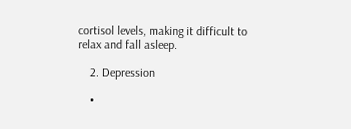cortisol levels, making it difficult to relax and fall asleep.

    2. Depression

    •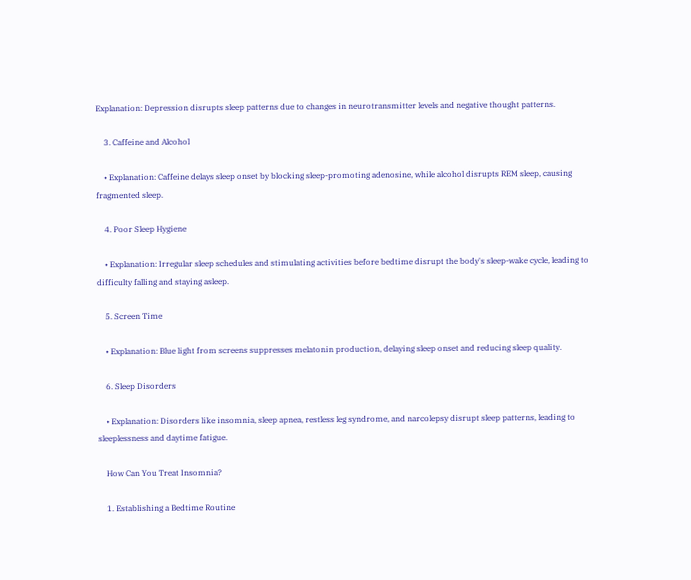Explanation: Depression disrupts sleep patterns due to changes in neurotransmitter levels and negative thought patterns.

    3. Caffeine and Alcohol

    • Explanation: Caffeine delays sleep onset by blocking sleep-promoting adenosine, while alcohol disrupts REM sleep, causing fragmented sleep.

    4. Poor Sleep Hygiene

    • Explanation: Irregular sleep schedules and stimulating activities before bedtime disrupt the body's sleep-wake cycle, leading to difficulty falling and staying asleep.

    5. Screen Time

    • Explanation: Blue light from screens suppresses melatonin production, delaying sleep onset and reducing sleep quality.

    6. Sleep Disorders

    • Explanation: Disorders like insomnia, sleep apnea, restless leg syndrome, and narcolepsy disrupt sleep patterns, leading to sleeplessness and daytime fatigue.

    How Can You Treat Insomnia?

    1. Establishing a Bedtime Routine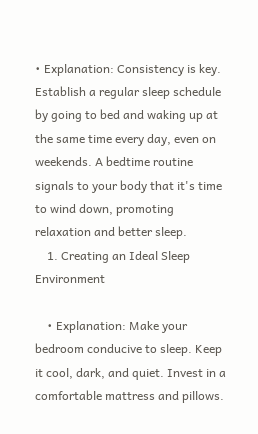• Explanation: Consistency is key. Establish a regular sleep schedule by going to bed and waking up at the same time every day, even on weekends. A bedtime routine signals to your body that it's time to wind down, promoting relaxation and better sleep.
    1. Creating an Ideal Sleep Environment

    • Explanation: Make your bedroom conducive to sleep. Keep it cool, dark, and quiet. Invest in a comfortable mattress and pillows.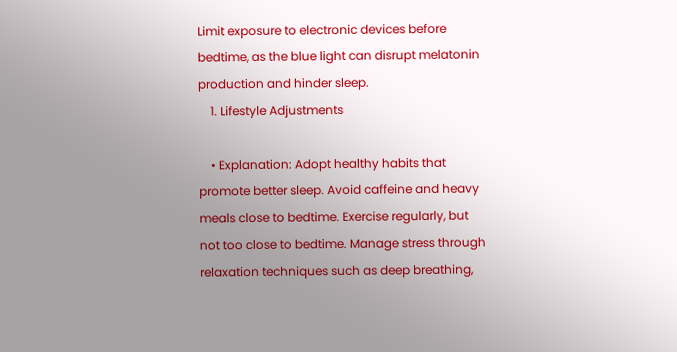Limit exposure to electronic devices before bedtime, as the blue light can disrupt melatonin production and hinder sleep.
    1. Lifestyle Adjustments

    • Explanation: Adopt healthy habits that promote better sleep. Avoid caffeine and heavy meals close to bedtime. Exercise regularly, but not too close to bedtime. Manage stress through relaxation techniques such as deep breathing,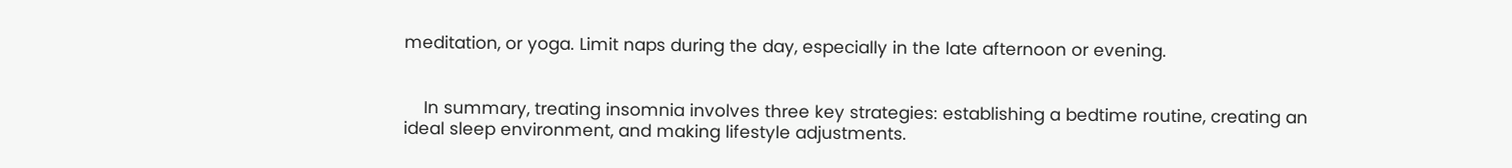meditation, or yoga. Limit naps during the day, especially in the late afternoon or evening.


    In summary, treating insomnia involves three key strategies: establishing a bedtime routine, creating an ideal sleep environment, and making lifestyle adjustments.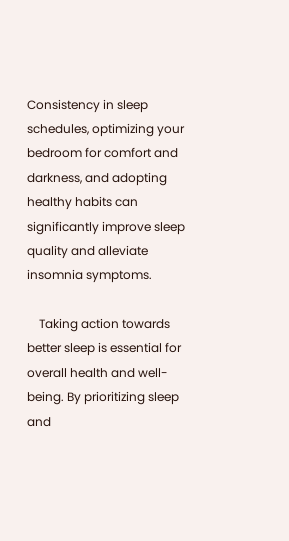Consistency in sleep schedules, optimizing your bedroom for comfort and darkness, and adopting healthy habits can significantly improve sleep quality and alleviate insomnia symptoms.

    Taking action towards better sleep is essential for overall health and well-being. By prioritizing sleep and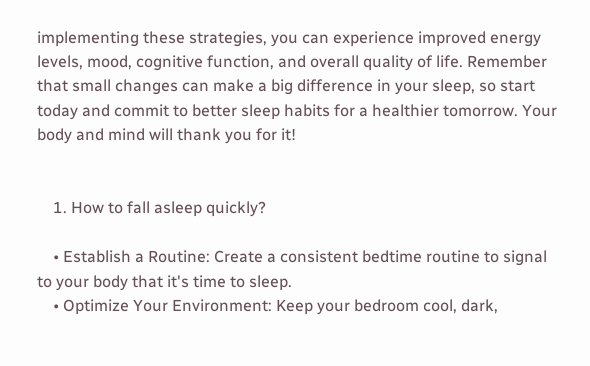implementing these strategies, you can experience improved energy levels, mood, cognitive function, and overall quality of life. Remember that small changes can make a big difference in your sleep, so start today and commit to better sleep habits for a healthier tomorrow. Your body and mind will thank you for it!


    1. How to fall asleep quickly?

    • Establish a Routine: Create a consistent bedtime routine to signal to your body that it's time to sleep.
    • Optimize Your Environment: Keep your bedroom cool, dark,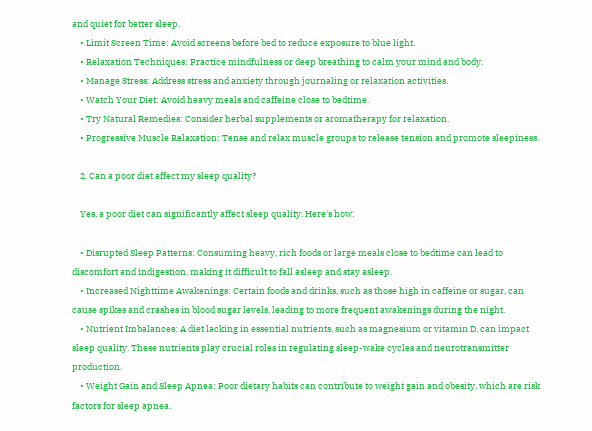and quiet for better sleep.
    • Limit Screen Time: Avoid screens before bed to reduce exposure to blue light.
    • Relaxation Techniques: Practice mindfulness or deep breathing to calm your mind and body.
    • Manage Stress: Address stress and anxiety through journaling or relaxation activities.
    • Watch Your Diet: Avoid heavy meals and caffeine close to bedtime.
    • Try Natural Remedies: Consider herbal supplements or aromatherapy for relaxation.
    • Progressive Muscle Relaxation: Tense and relax muscle groups to release tension and promote sleepiness.

    2. Can a poor diet affect my sleep quality?

    Yes, a poor diet can significantly affect sleep quality. Here's how:

    • Disrupted Sleep Patterns: Consuming heavy, rich foods or large meals close to bedtime can lead to discomfort and indigestion, making it difficult to fall asleep and stay asleep.
    • Increased Nighttime Awakenings: Certain foods and drinks, such as those high in caffeine or sugar, can cause spikes and crashes in blood sugar levels, leading to more frequent awakenings during the night.
    • Nutrient Imbalances: A diet lacking in essential nutrients, such as magnesium or vitamin D, can impact sleep quality. These nutrients play crucial roles in regulating sleep-wake cycles and neurotransmitter production.
    • Weight Gain and Sleep Apnea: Poor dietary habits can contribute to weight gain and obesity, which are risk factors for sleep apnea.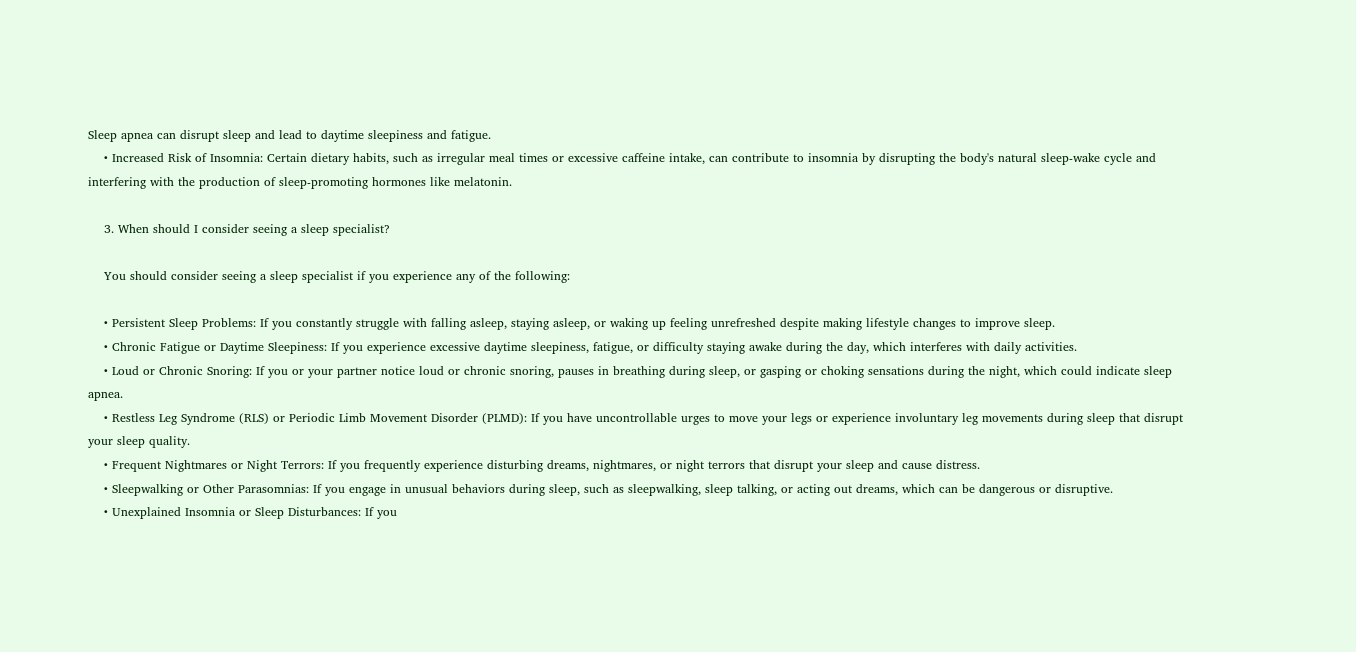Sleep apnea can disrupt sleep and lead to daytime sleepiness and fatigue.
    • Increased Risk of Insomnia: Certain dietary habits, such as irregular meal times or excessive caffeine intake, can contribute to insomnia by disrupting the body's natural sleep-wake cycle and interfering with the production of sleep-promoting hormones like melatonin.

    3. When should I consider seeing a sleep specialist?

    You should consider seeing a sleep specialist if you experience any of the following:

    • Persistent Sleep Problems: If you constantly struggle with falling asleep, staying asleep, or waking up feeling unrefreshed despite making lifestyle changes to improve sleep.
    • Chronic Fatigue or Daytime Sleepiness: If you experience excessive daytime sleepiness, fatigue, or difficulty staying awake during the day, which interferes with daily activities.
    • Loud or Chronic Snoring: If you or your partner notice loud or chronic snoring, pauses in breathing during sleep, or gasping or choking sensations during the night, which could indicate sleep apnea.
    • Restless Leg Syndrome (RLS) or Periodic Limb Movement Disorder (PLMD): If you have uncontrollable urges to move your legs or experience involuntary leg movements during sleep that disrupt your sleep quality.
    • Frequent Nightmares or Night Terrors: If you frequently experience disturbing dreams, nightmares, or night terrors that disrupt your sleep and cause distress.
    • Sleepwalking or Other Parasomnias: If you engage in unusual behaviors during sleep, such as sleepwalking, sleep talking, or acting out dreams, which can be dangerous or disruptive.
    • Unexplained Insomnia or Sleep Disturbances: If you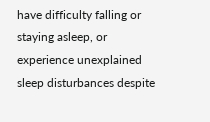have difficulty falling or staying asleep, or experience unexplained sleep disturbances despite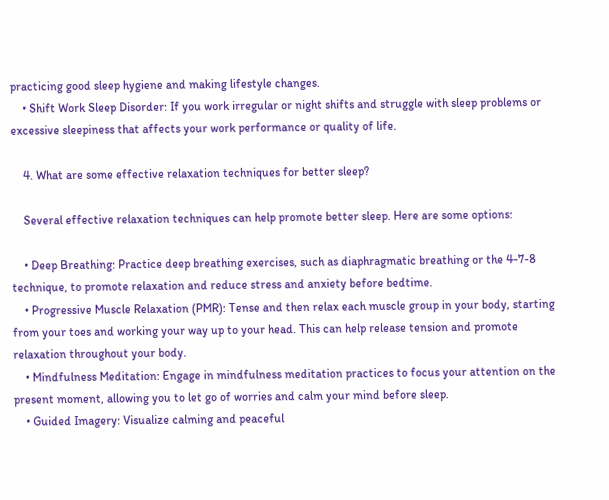practicing good sleep hygiene and making lifestyle changes.
    • Shift Work Sleep Disorder: If you work irregular or night shifts and struggle with sleep problems or excessive sleepiness that affects your work performance or quality of life.

    4. What are some effective relaxation techniques for better sleep?

    Several effective relaxation techniques can help promote better sleep. Here are some options:

    • Deep Breathing: Practice deep breathing exercises, such as diaphragmatic breathing or the 4-7-8 technique, to promote relaxation and reduce stress and anxiety before bedtime.
    • Progressive Muscle Relaxation (PMR): Tense and then relax each muscle group in your body, starting from your toes and working your way up to your head. This can help release tension and promote relaxation throughout your body.
    • Mindfulness Meditation: Engage in mindfulness meditation practices to focus your attention on the present moment, allowing you to let go of worries and calm your mind before sleep.
    • Guided Imagery: Visualize calming and peaceful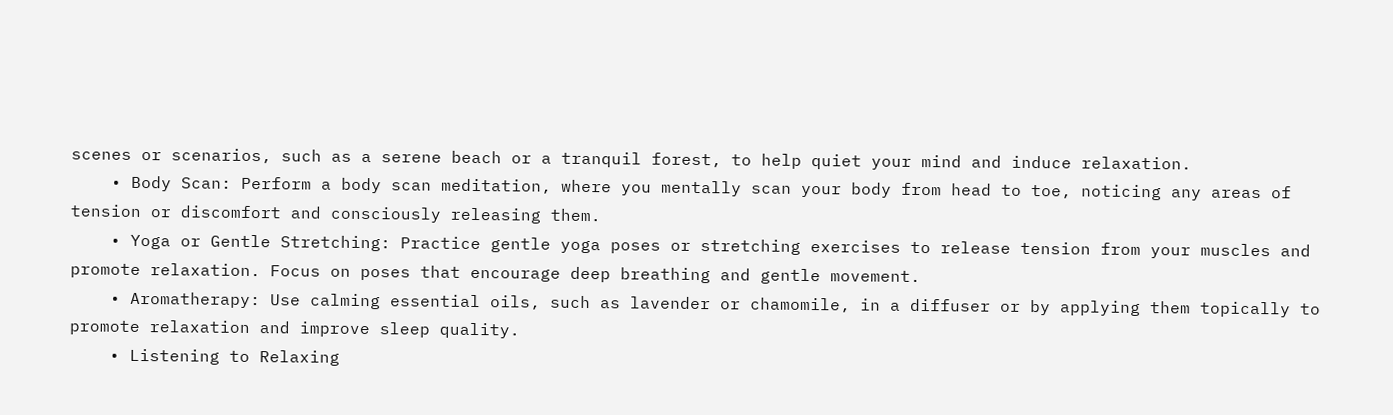scenes or scenarios, such as a serene beach or a tranquil forest, to help quiet your mind and induce relaxation.
    • Body Scan: Perform a body scan meditation, where you mentally scan your body from head to toe, noticing any areas of tension or discomfort and consciously releasing them.
    • Yoga or Gentle Stretching: Practice gentle yoga poses or stretching exercises to release tension from your muscles and promote relaxation. Focus on poses that encourage deep breathing and gentle movement.
    • Aromatherapy: Use calming essential oils, such as lavender or chamomile, in a diffuser or by applying them topically to promote relaxation and improve sleep quality.
    • Listening to Relaxing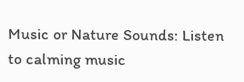Music or Nature Sounds: Listen to calming music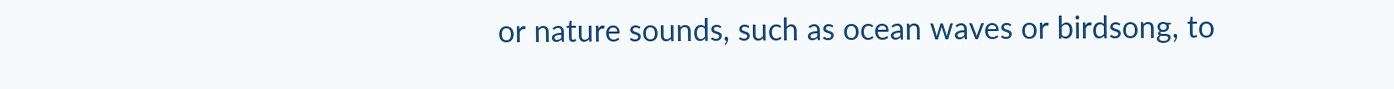or nature sounds, such as ocean waves or birdsong, to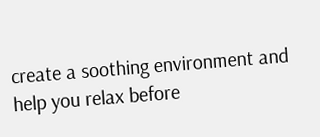create a soothing environment and help you relax before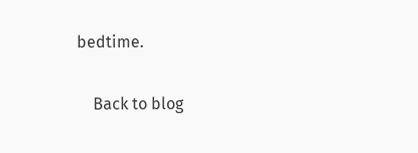bedtime.

    Back to blog